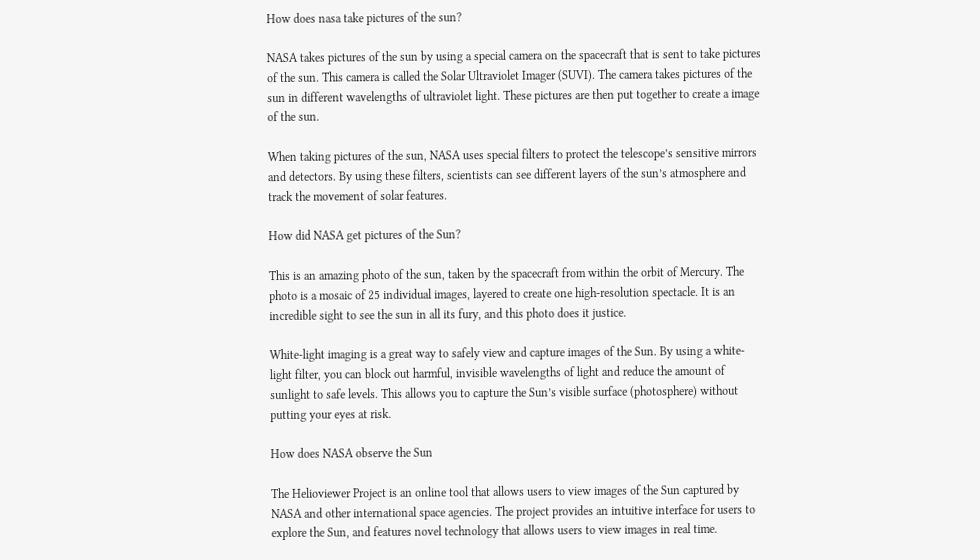How does nasa take pictures of the sun?

NASA takes pictures of the sun by using a special camera on the spacecraft that is sent to take pictures of the sun. This camera is called the Solar Ultraviolet Imager (SUVI). The camera takes pictures of the sun in different wavelengths of ultraviolet light. These pictures are then put together to create a image of the sun.

When taking pictures of the sun, NASA uses special filters to protect the telescope’s sensitive mirrors and detectors. By using these filters, scientists can see different layers of the sun’s atmosphere and track the movement of solar features.

How did NASA get pictures of the Sun?

This is an amazing photo of the sun, taken by the spacecraft from within the orbit of Mercury. The photo is a mosaic of 25 individual images, layered to create one high-resolution spectacle. It is an incredible sight to see the sun in all its fury, and this photo does it justice.

White-light imaging is a great way to safely view and capture images of the Sun. By using a white-light filter, you can block out harmful, invisible wavelengths of light and reduce the amount of sunlight to safe levels. This allows you to capture the Sun’s visible surface (photosphere) without putting your eyes at risk.

How does NASA observe the Sun

The Helioviewer Project is an online tool that allows users to view images of the Sun captured by NASA and other international space agencies. The project provides an intuitive interface for users to explore the Sun, and features novel technology that allows users to view images in real time.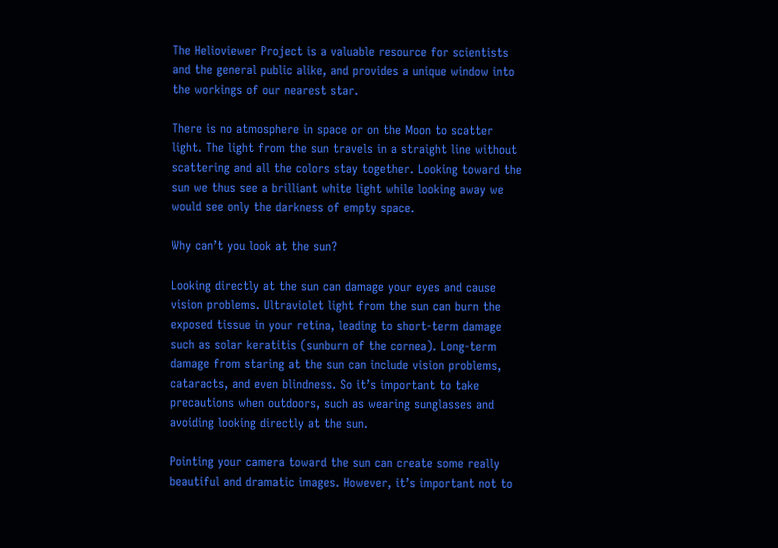The Helioviewer Project is a valuable resource for scientists and the general public alike, and provides a unique window into the workings of our nearest star.

There is no atmosphere in space or on the Moon to scatter light. The light from the sun travels in a straight line without scattering and all the colors stay together. Looking toward the sun we thus see a brilliant white light while looking away we would see only the darkness of empty space.

Why can’t you look at the sun?

Looking directly at the sun can damage your eyes and cause vision problems. Ultraviolet light from the sun can burn the exposed tissue in your retina, leading to short-term damage such as solar keratitis (sunburn of the cornea). Long-term damage from staring at the sun can include vision problems, cataracts, and even blindness. So it’s important to take precautions when outdoors, such as wearing sunglasses and avoiding looking directly at the sun.

Pointing your camera toward the sun can create some really beautiful and dramatic images. However, it’s important not to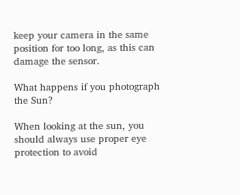keep your camera in the same position for too long, as this can damage the sensor.

What happens if you photograph the Sun?

When looking at the sun, you should always use proper eye protection to avoid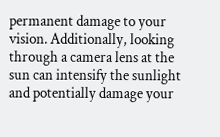permanent damage to your vision. Additionally, looking through a camera lens at the sun can intensify the sunlight and potentially damage your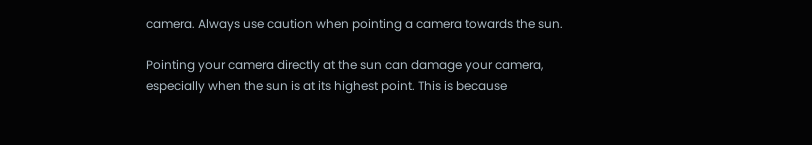camera. Always use caution when pointing a camera towards the sun.

Pointing your camera directly at the sun can damage your camera, especially when the sun is at its highest point. This is because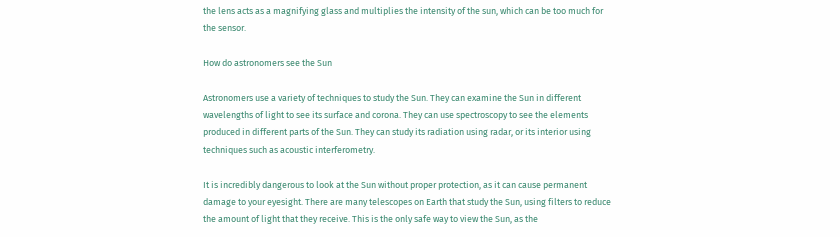the lens acts as a magnifying glass and multiplies the intensity of the sun, which can be too much for the sensor.

How do astronomers see the Sun

Astronomers use a variety of techniques to study the Sun. They can examine the Sun in different wavelengths of light to see its surface and corona. They can use spectroscopy to see the elements produced in different parts of the Sun. They can study its radiation using radar, or its interior using techniques such as acoustic interferometry.

It is incredibly dangerous to look at the Sun without proper protection, as it can cause permanent damage to your eyesight. There are many telescopes on Earth that study the Sun, using filters to reduce the amount of light that they receive. This is the only safe way to view the Sun, as the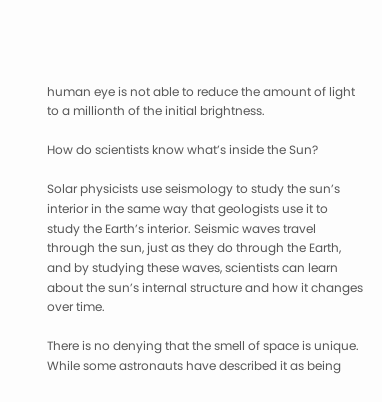human eye is not able to reduce the amount of light to a millionth of the initial brightness.

How do scientists know what’s inside the Sun?

Solar physicists use seismology to study the sun’s interior in the same way that geologists use it to study the Earth’s interior. Seismic waves travel through the sun, just as they do through the Earth, and by studying these waves, scientists can learn about the sun’s internal structure and how it changes over time.

There is no denying that the smell of space is unique. While some astronauts have described it as being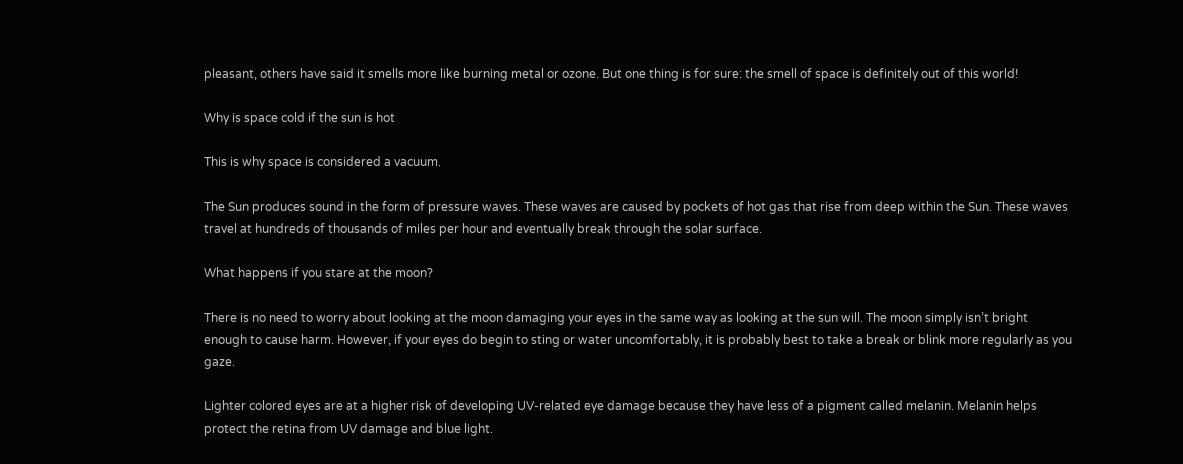pleasant, others have said it smells more like burning metal or ozone. But one thing is for sure: the smell of space is definitely out of this world!

Why is space cold if the sun is hot

This is why space is considered a vacuum.

The Sun produces sound in the form of pressure waves. These waves are caused by pockets of hot gas that rise from deep within the Sun. These waves travel at hundreds of thousands of miles per hour and eventually break through the solar surface.

What happens if you stare at the moon?

There is no need to worry about looking at the moon damaging your eyes in the same way as looking at the sun will. The moon simply isn’t bright enough to cause harm. However, if your eyes do begin to sting or water uncomfortably, it is probably best to take a break or blink more regularly as you gaze.

Lighter colored eyes are at a higher risk of developing UV-related eye damage because they have less of a pigment called melanin. Melanin helps protect the retina from UV damage and blue light.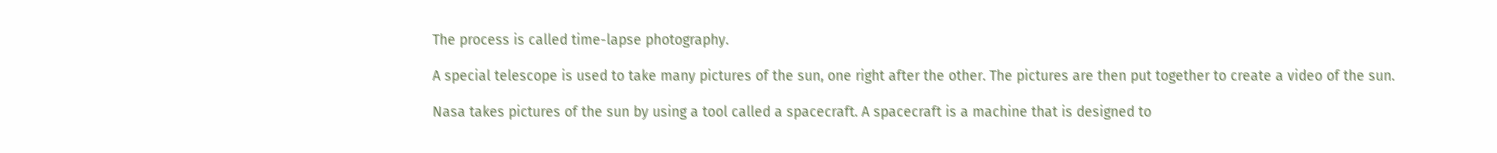The process is called time-lapse photography.

A special telescope is used to take many pictures of the sun, one right after the other. The pictures are then put together to create a video of the sun.

Nasa takes pictures of the sun by using a tool called a spacecraft. A spacecraft is a machine that is designed to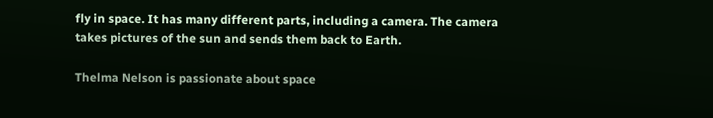fly in space. It has many different parts, including a camera. The camera takes pictures of the sun and sends them back to Earth.

Thelma Nelson is passionate about space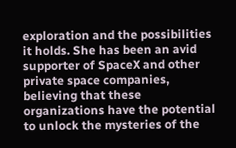exploration and the possibilities it holds. She has been an avid supporter of SpaceX and other private space companies, believing that these organizations have the potential to unlock the mysteries of the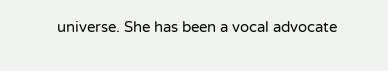universe. She has been a vocal advocate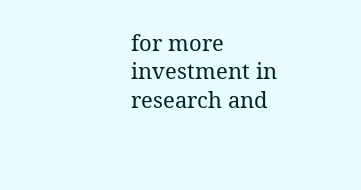for more investment in research and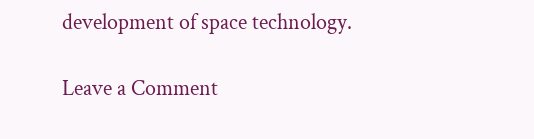development of space technology.

Leave a Comment